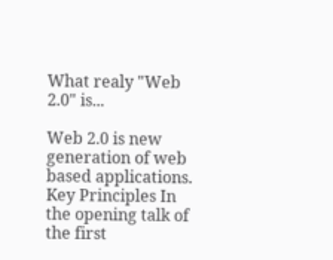What realy "Web 2.0" is...

Web 2.0 is new generation of web based applications. Key Principles In the opening talk of the first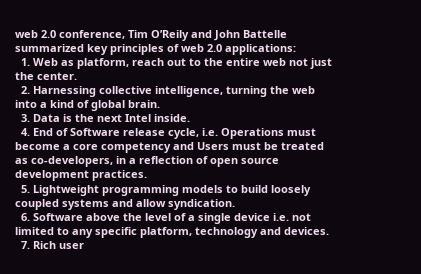web 2.0 conference, Tim O’Reily and John Battelle summarized key principles of web 2.0 applications:
  1. Web as platform, reach out to the entire web not just the center.
  2. Harnessing collective intelligence, turning the web into a kind of global brain.
  3. Data is the next Intel inside.
  4. End of Software release cycle, i.e. Operations must become a core competency and Users must be treated as co-developers, in a reflection of open source development practices.
  5. Lightweight programming models to build loosely coupled systems and allow syndication.
  6. Software above the level of a single device i.e. not limited to any specific platform, technology and devices.
  7. Rich user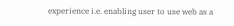experience i.e. enabling user to use web as a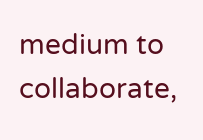medium to collaborate,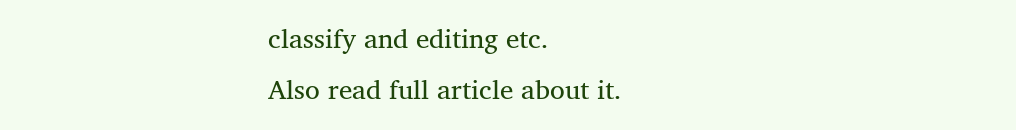classify and editing etc.
Also read full article about it.